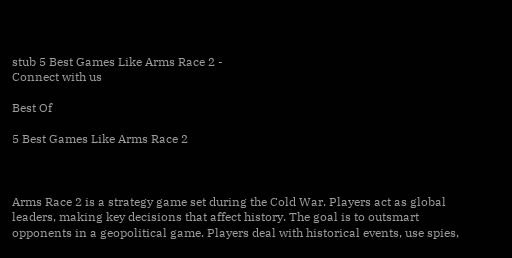stub 5 Best Games Like Arms Race 2 -
Connect with us

Best Of

5 Best Games Like Arms Race 2



Arms Race 2 is a strategy game set during the Cold War. Players act as global leaders, making key decisions that affect history. The goal is to outsmart opponents in a geopolitical game. Players deal with historical events, use spies,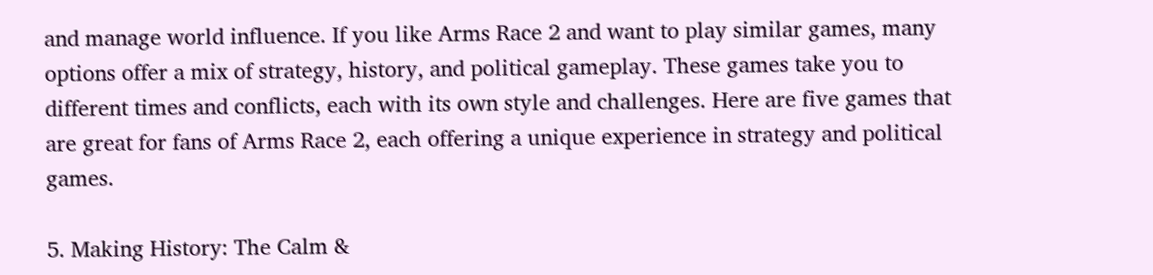and manage world influence. If you like Arms Race 2 and want to play similar games, many options offer a mix of strategy, history, and political gameplay. These games take you to different times and conflicts, each with its own style and challenges. Here are five games that are great for fans of Arms Race 2, each offering a unique experience in strategy and political games.

5. Making History: The Calm &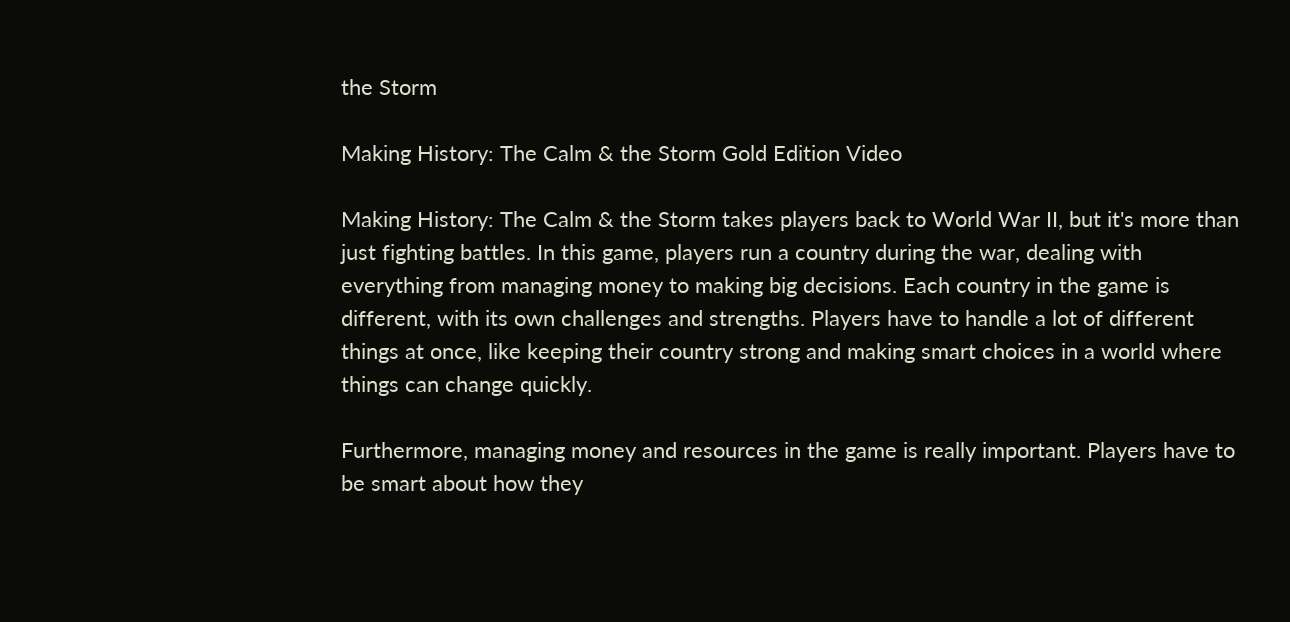the Storm

Making History: The Calm & the Storm Gold Edition Video

Making History: The Calm & the Storm takes players back to World War II, but it's more than just fighting battles. In this game, players run a country during the war, dealing with everything from managing money to making big decisions. Each country in the game is different, with its own challenges and strengths. Players have to handle a lot of different things at once, like keeping their country strong and making smart choices in a world where things can change quickly.

Furthermore, managing money and resources in the game is really important. Players have to be smart about how they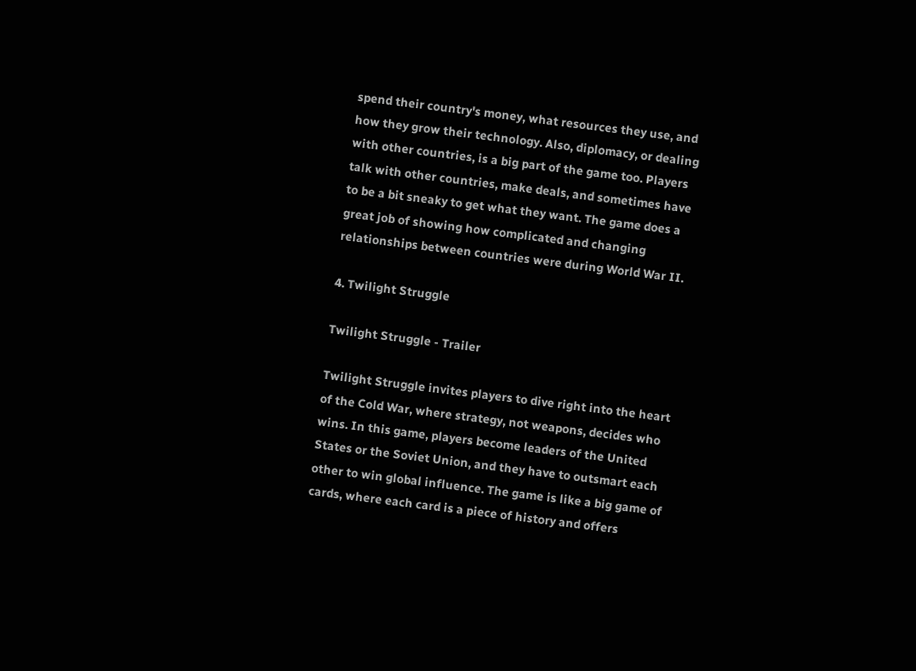spend their country's money, what resources they use, and how they grow their technology. Also, diplomacy, or dealing with other countries, is a big part of the game too. Players talk with other countries, make deals, and sometimes have to be a bit sneaky to get what they want. The game does a great job of showing how complicated and changing relationships between countries were during World War II.

4. Twilight Struggle

Twilight Struggle - Trailer

Twilight Struggle invites players to dive right into the heart of the Cold War, where strategy, not weapons, decides who wins. In this game, players become leaders of the United States or the Soviet Union, and they have to outsmart each other to win global influence. The game is like a big game of cards, where each card is a piece of history and offers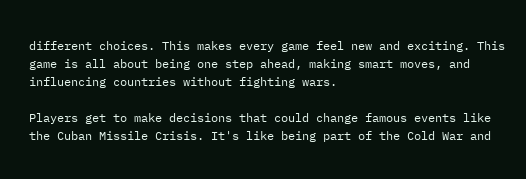different choices. This makes every game feel new and exciting. This game is all about being one step ahead, making smart moves, and influencing countries without fighting wars.

Players get to make decisions that could change famous events like the Cuban Missile Crisis. It's like being part of the Cold War and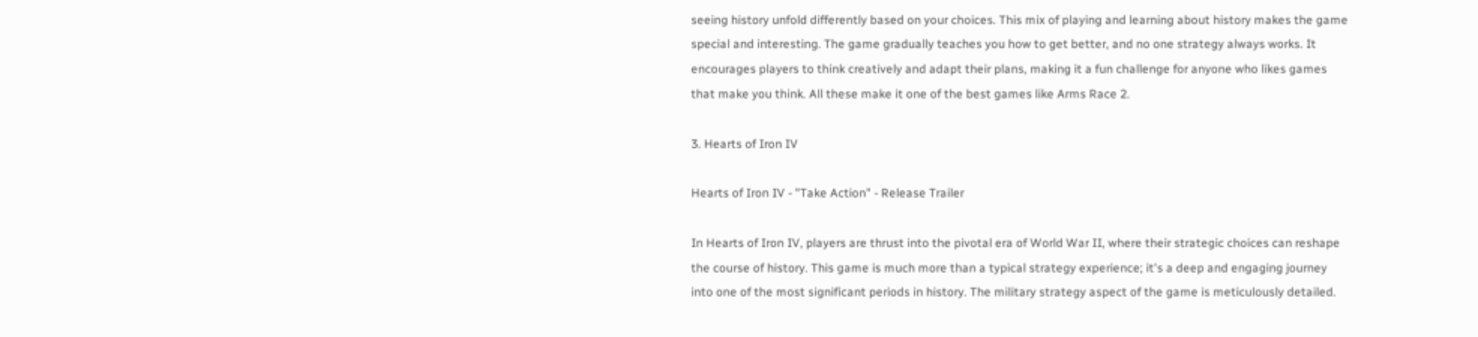seeing history unfold differently based on your choices. This mix of playing and learning about history makes the game special and interesting. The game gradually teaches you how to get better, and no one strategy always works. It encourages players to think creatively and adapt their plans, making it a fun challenge for anyone who likes games that make you think. All these make it one of the best games like Arms Race 2.

3. Hearts of Iron IV

Hearts of Iron IV - "Take Action" - Release Trailer

In Hearts of Iron IV, players are thrust into the pivotal era of World War II, where their strategic choices can reshape the course of history. This game is much more than a typical strategy experience; it's a deep and engaging journey into one of the most significant periods in history. The military strategy aspect of the game is meticulously detailed.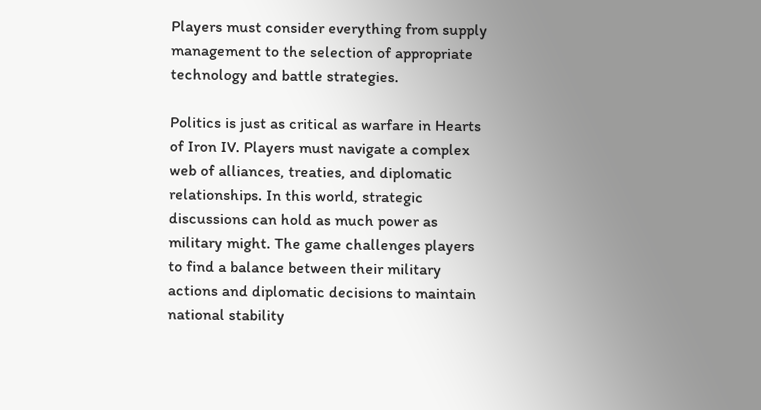Players must consider everything from supply management to the selection of appropriate technology and battle strategies.

Politics is just as critical as warfare in Hearts of Iron IV. Players must navigate a complex web of alliances, treaties, and diplomatic relationships. In this world, strategic discussions can hold as much power as military might. The game challenges players to find a balance between their military actions and diplomatic decisions to maintain national stability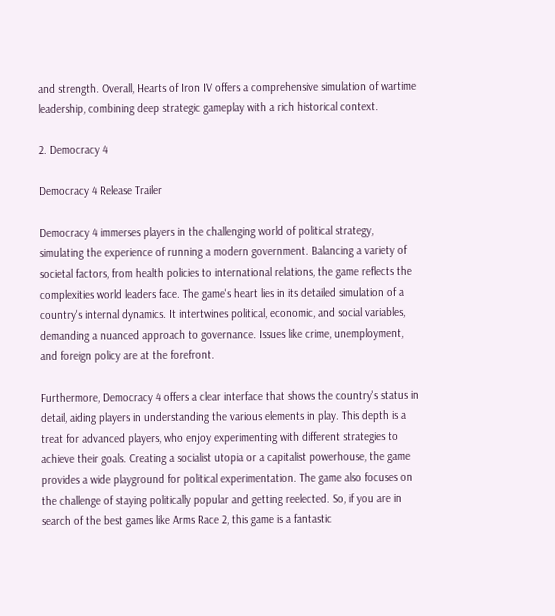and strength. Overall, Hearts of Iron IV offers a comprehensive simulation of wartime leadership, combining deep strategic gameplay with a rich historical context.

2. Democracy 4

Democracy 4 Release Trailer

Democracy 4 immerses players in the challenging world of political strategy, simulating the experience of running a modern government. Balancing a variety of societal factors, from health policies to international relations, the game reflects the complexities world leaders face. The game's heart lies in its detailed simulation of a country's internal dynamics. It intertwines political, economic, and social variables, demanding a nuanced approach to governance. Issues like crime, unemployment, and foreign policy are at the forefront.

Furthermore, Democracy 4 offers a clear interface that shows the country's status in detail, aiding players in understanding the various elements in play. This depth is a treat for advanced players, who enjoy experimenting with different strategies to achieve their goals. Creating a socialist utopia or a capitalist powerhouse, the game provides a wide playground for political experimentation. The game also focuses on the challenge of staying politically popular and getting reelected. So, if you are in search of the best games like Arms Race 2, this game is a fantastic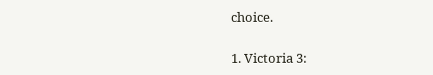choice.

1. Victoria 3: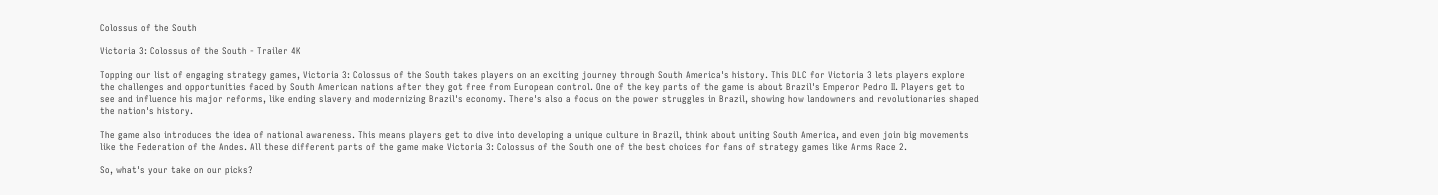Colossus of the South

Victoria 3: Colossus of the South - Trailer 4K

Topping our list of engaging strategy games, Victoria 3: Colossus of the South takes players on an exciting journey through South America's history. This DLC for Victoria 3 lets players explore the challenges and opportunities faced by South American nations after they got free from European control. One of the key parts of the game is about Brazil's Emperor Pedro II. Players get to see and influence his major reforms, like ending slavery and modernizing Brazil's economy. There's also a focus on the power struggles in Brazil, showing how landowners and revolutionaries shaped the nation's history.

The game also introduces the idea of national awareness. This means players get to dive into developing a unique culture in Brazil, think about uniting South America, and even join big movements like the Federation of the Andes. All these different parts of the game make Victoria 3: Colossus of the South one of the best choices for fans of strategy games like Arms Race 2.

So, what's your take on our picks?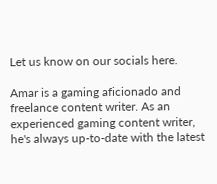Let us know on our socials here.

Amar is a gaming aficionado and freelance content writer. As an experienced gaming content writer, he's always up-to-date with the latest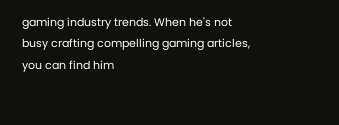gaming industry trends. When he's not busy crafting compelling gaming articles, you can find him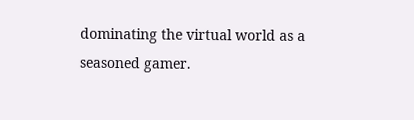dominating the virtual world as a seasoned gamer.